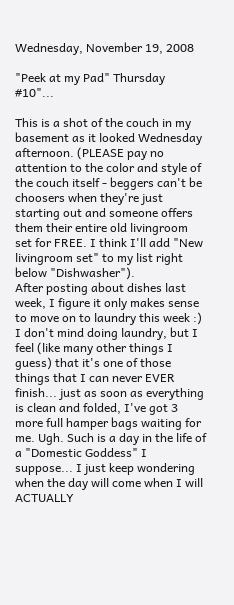Wednesday, November 19, 2008

"Peek at my Pad" Thursday #10"...

This is a shot of the couch in my basement as it looked Wednesday afternoon. (PLEASE pay no attention to the color and style of the couch itself - beggers can't be choosers when they're just starting out and someone offers them their entire old livingroom set for FREE. I think I'll add "New livingroom set" to my list right below "Dishwasher").
After posting about dishes last week, I figure it only makes sense to move on to laundry this week :) I don't mind doing laundry, but I feel (like many other things I guess) that it's one of those things that I can never EVER finish... just as soon as everything is clean and folded, I've got 3 more full hamper bags waiting for me. Ugh. Such is a day in the life of a "Domestic Goddess" I suppose... I just keep wondering when the day will come when I will ACTUALLY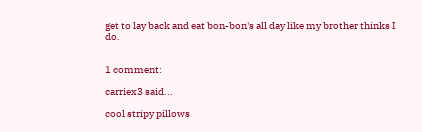get to lay back and eat bon-bon's all day like my brother thinks I do.


1 comment:

carriex3 said...

cool stripy pillows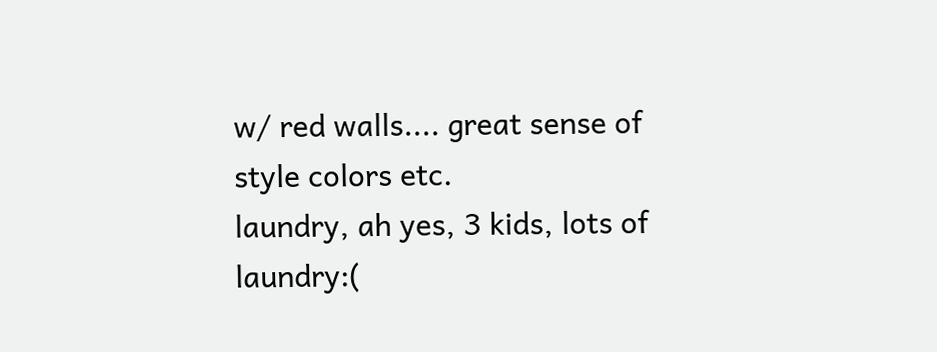w/ red walls.... great sense of style colors etc.
laundry, ah yes, 3 kids, lots of laundry:(